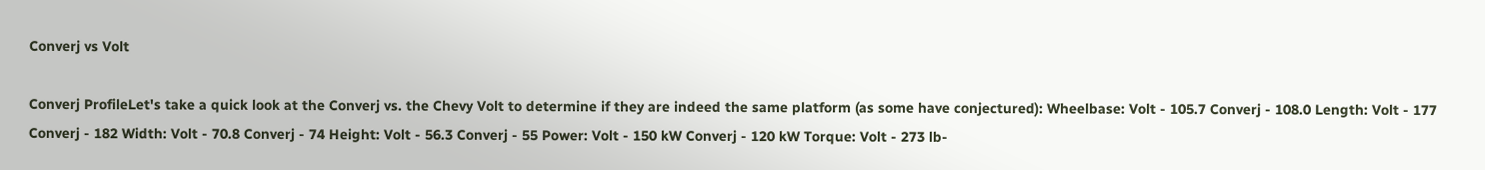Converj vs Volt

Converj ProfileLet's take a quick look at the Converj vs. the Chevy Volt to determine if they are indeed the same platform (as some have conjectured): Wheelbase: Volt - 105.7 Converj - 108.0 Length: Volt - 177 Converj - 182 Width: Volt - 70.8 Converj - 74 Height: Volt - 56.3 Converj - 55 Power: Volt - 150 kW Converj - 120 kW Torque: Volt - 273 lb-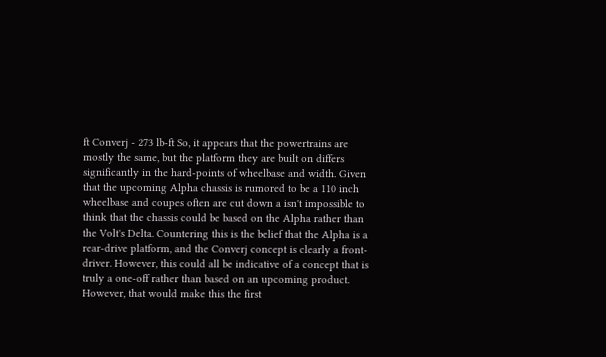ft Converj - 273 lb-ft So, it appears that the powertrains are mostly the same, but the platform they are built on differs significantly in the hard-points of wheelbase and width. Given that the upcoming Alpha chassis is rumored to be a 110 inch wheelbase and coupes often are cut down a isn't impossible to think that the chassis could be based on the Alpha rather than the Volt's Delta. Countering this is the belief that the Alpha is a rear-drive platform, and the Converj concept is clearly a front-driver. However, this could all be indicative of a concept that is truly a one-off rather than based on an upcoming product. However, that would make this the first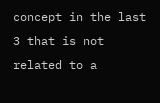concept in the last 3 that is not related to a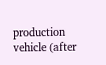production vehicle (after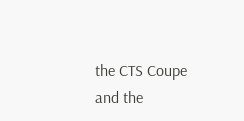the CTS Coupe and the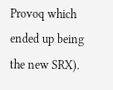Provoq which ended up being the new SRX).